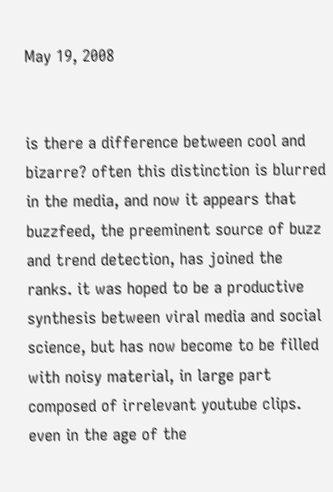May 19, 2008


is there a difference between cool and bizarre? often this distinction is blurred in the media, and now it appears that buzzfeed, the preeminent source of buzz and trend detection, has joined the ranks. it was hoped to be a productive synthesis between viral media and social science, but has now become to be filled with noisy material, in large part composed of irrelevant youtube clips. even in the age of the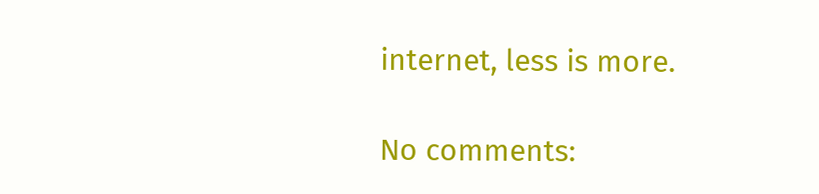internet, less is more.

No comments: